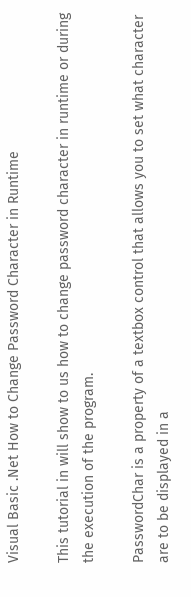Visual Basic .Net How to Change Password Character in Runtime

This tutorial in will show to us how to change password character in runtime or during the execution of the program.

PasswordChar is a property of a textbox control that allows you to set what character are to be displayed in a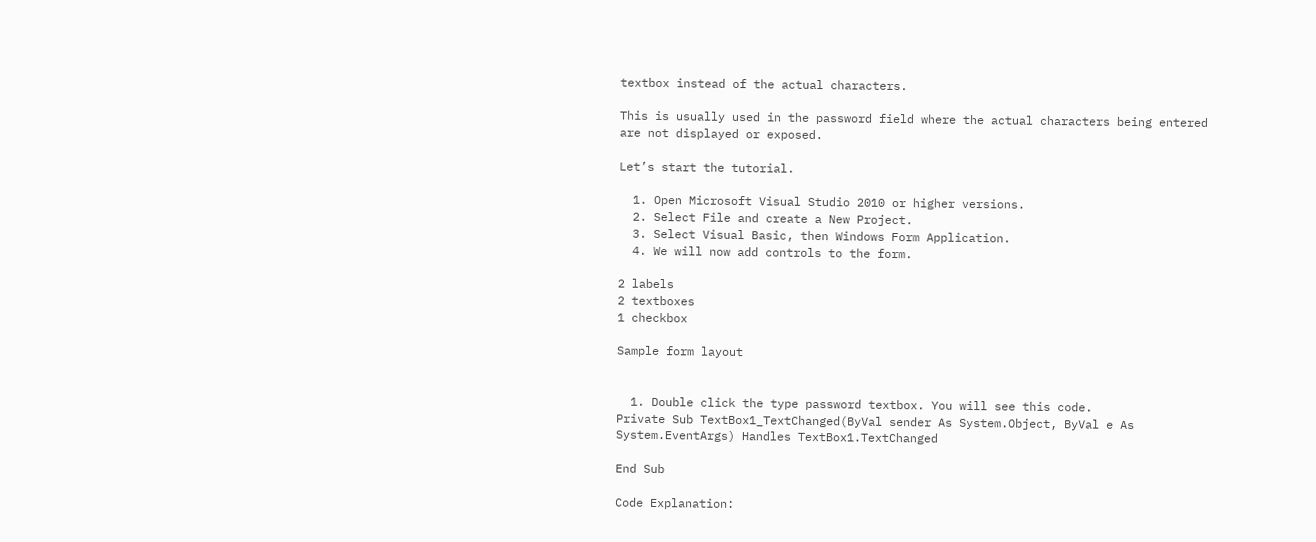textbox instead of the actual characters.

This is usually used in the password field where the actual characters being entered are not displayed or exposed.

Let’s start the tutorial.

  1. Open Microsoft Visual Studio 2010 or higher versions.
  2. Select File and create a New Project.
  3. Select Visual Basic, then Windows Form Application.
  4. We will now add controls to the form.

2 labels
2 textboxes
1 checkbox

Sample form layout


  1. Double click the type password textbox. You will see this code.
Private Sub TextBox1_TextChanged(ByVal sender As System.Object, ByVal e As System.EventArgs) Handles TextBox1.TextChanged

End Sub

Code Explanation: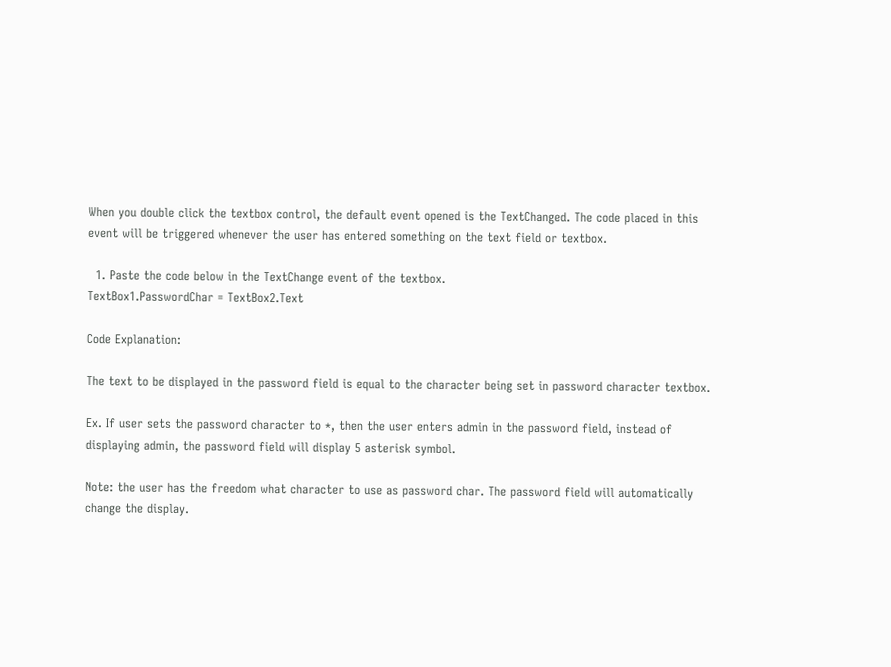When you double click the textbox control, the default event opened is the TextChanged. The code placed in this event will be triggered whenever the user has entered something on the text field or textbox.

  1. Paste the code below in the TextChange event of the textbox.
TextBox1.PasswordChar = TextBox2.Text

Code Explanation:

The text to be displayed in the password field is equal to the character being set in password character textbox.

Ex. If user sets the password character to *, then the user enters admin in the password field, instead of displaying admin, the password field will display 5 asterisk symbol.

Note: the user has the freedom what character to use as password char. The password field will automatically change the display.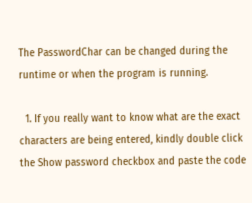The PasswordChar can be changed during the runtime or when the program is running.

  1. If you really want to know what are the exact characters are being entered, kindly double click the Show password checkbox and paste the code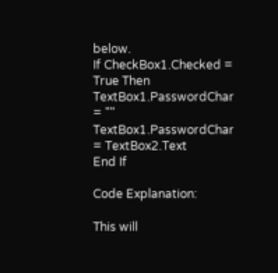below.
If CheckBox1.Checked = True Then
TextBox1.PasswordChar = ""
TextBox1.PasswordChar = TextBox2.Text
End If

Code Explanation:

This will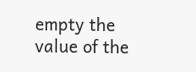empty the value of the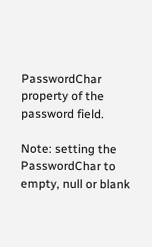PasswordChar property of the password field.

Note: setting the PasswordChar to empty, null or blank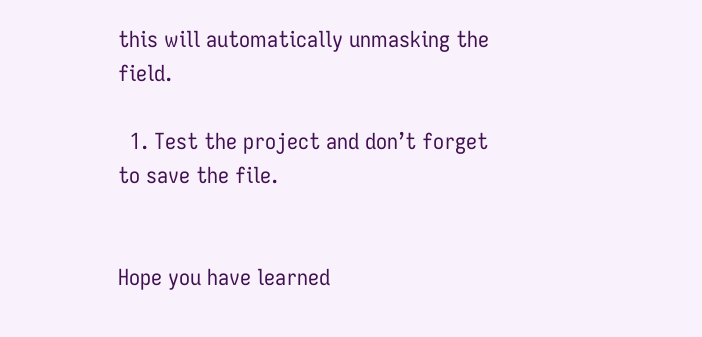this will automatically unmasking the field.

  1. Test the project and don’t forget to save the file.


Hope you have learned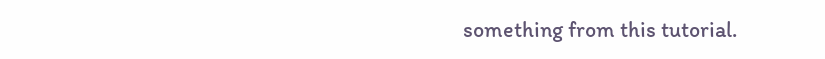something from this tutorial.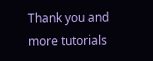Thank you and more tutorials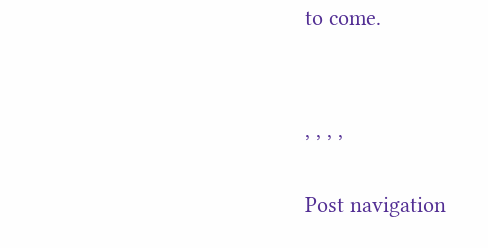to come.


, , , ,

Post navigation